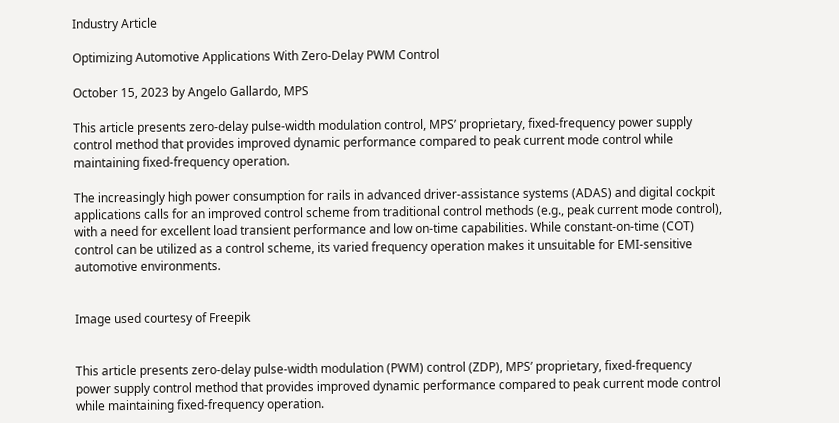Industry Article

Optimizing Automotive Applications With Zero-Delay PWM Control

October 15, 2023 by Angelo Gallardo, MPS

This article presents zero-delay pulse-width modulation control, MPS’ proprietary, fixed-frequency power supply control method that provides improved dynamic performance compared to peak current mode control while maintaining fixed-frequency operation.

The increasingly high power consumption for rails in advanced driver-assistance systems (ADAS) and digital cockpit applications calls for an improved control scheme from traditional control methods (e.g., peak current mode control), with a need for excellent load transient performance and low on-time capabilities. While constant-on-time (COT) control can be utilized as a control scheme, its varied frequency operation makes it unsuitable for EMI-sensitive automotive environments.


Image used courtesy of Freepik


This article presents zero-delay pulse-width modulation (PWM) control (ZDP), MPS’ proprietary, fixed-frequency power supply control method that provides improved dynamic performance compared to peak current mode control while maintaining fixed-frequency operation.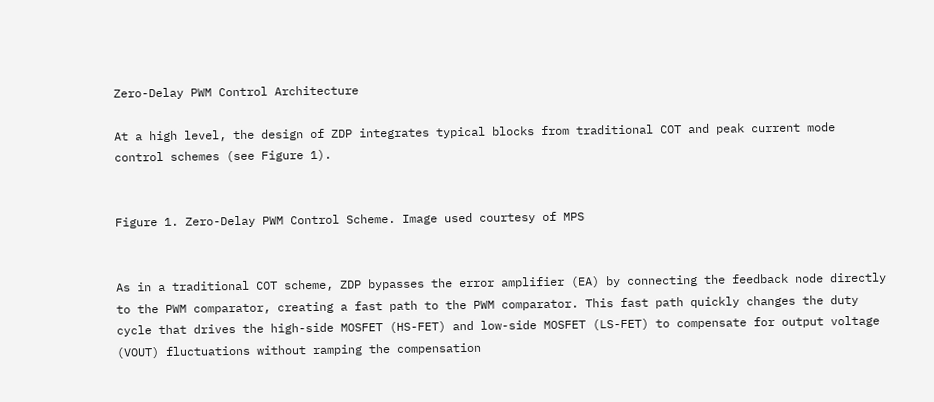Zero-Delay PWM Control Architecture

At a high level, the design of ZDP integrates typical blocks from traditional COT and peak current mode control schemes (see Figure 1).


Figure 1. Zero-Delay PWM Control Scheme. Image used courtesy of MPS


As in a traditional COT scheme, ZDP bypasses the error amplifier (EA) by connecting the feedback node directly to the PWM comparator, creating a fast path to the PWM comparator. This fast path quickly changes the duty cycle that drives the high-side MOSFET (HS-FET) and low-side MOSFET (LS-FET) to compensate for output voltage (VOUT) fluctuations without ramping the compensation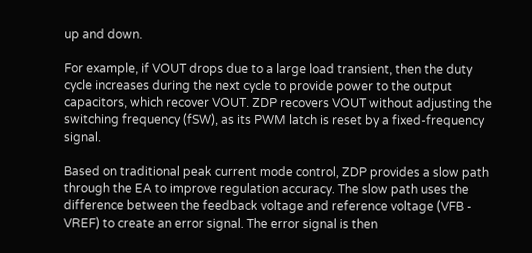up and down.

For example, if VOUT drops due to a large load transient, then the duty cycle increases during the next cycle to provide power to the output capacitors, which recover VOUT. ZDP recovers VOUT without adjusting the switching frequency (fSW), as its PWM latch is reset by a fixed-frequency signal.

Based on traditional peak current mode control, ZDP provides a slow path through the EA to improve regulation accuracy. The slow path uses the difference between the feedback voltage and reference voltage (VFB - VREF) to create an error signal. The error signal is then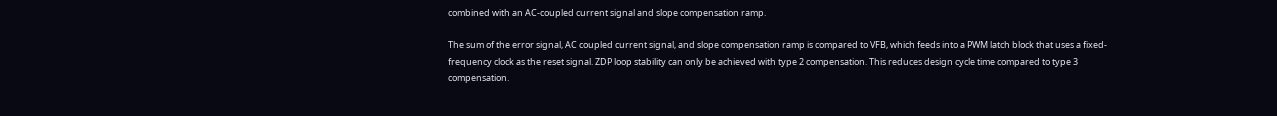combined with an AC-coupled current signal and slope compensation ramp.

The sum of the error signal, AC coupled current signal, and slope compensation ramp is compared to VFB, which feeds into a PWM latch block that uses a fixed-frequency clock as the reset signal. ZDP loop stability can only be achieved with type 2 compensation. This reduces design cycle time compared to type 3 compensation.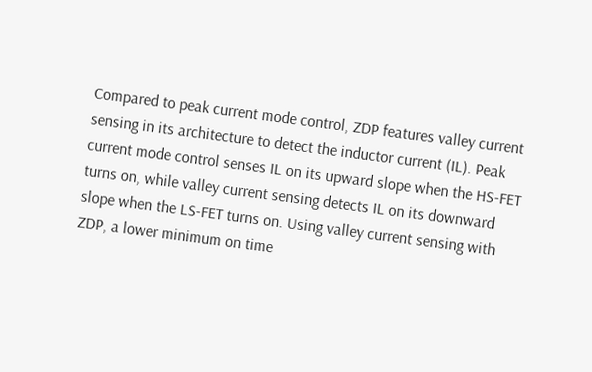Compared to peak current mode control, ZDP features valley current sensing in its architecture to detect the inductor current (IL). Peak current mode control senses IL on its upward slope when the HS-FET turns on, while valley current sensing detects IL on its downward slope when the LS-FET turns on. Using valley current sensing with ZDP, a lower minimum on time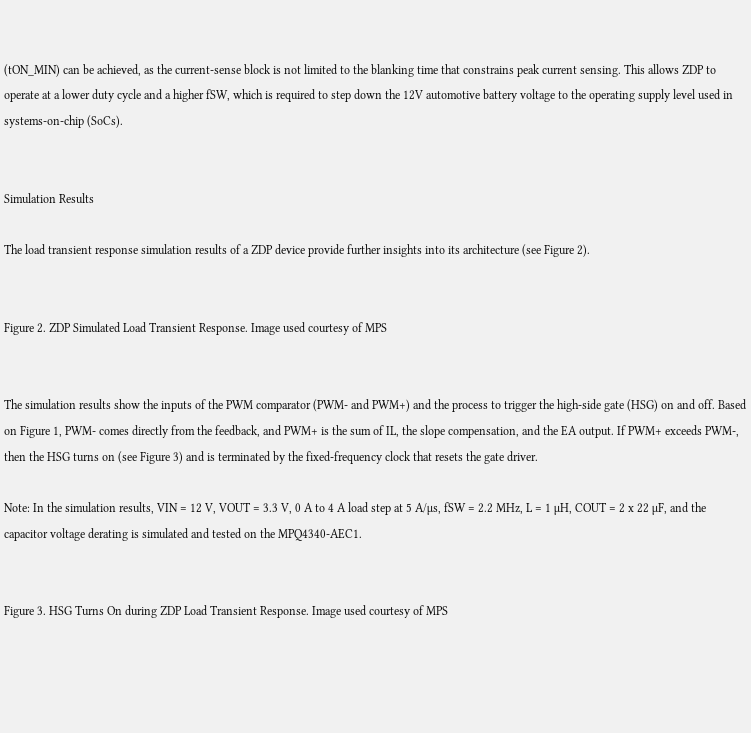(tON_MIN) can be achieved, as the current-sense block is not limited to the blanking time that constrains peak current sensing. This allows ZDP to operate at a lower duty cycle and a higher fSW, which is required to step down the 12V automotive battery voltage to the operating supply level used in systems-on-chip (SoCs).


Simulation Results

The load transient response simulation results of a ZDP device provide further insights into its architecture (see Figure 2).


Figure 2. ZDP Simulated Load Transient Response. Image used courtesy of MPS


The simulation results show the inputs of the PWM comparator (PWM- and PWM+) and the process to trigger the high-side gate (HSG) on and off. Based on Figure 1, PWM- comes directly from the feedback, and PWM+ is the sum of IL, the slope compensation, and the EA output. If PWM+ exceeds PWM-, then the HSG turns on (see Figure 3) and is terminated by the fixed-frequency clock that resets the gate driver.

Note: In the simulation results, VIN = 12 V, VOUT = 3.3 V, 0 A to 4 A load step at 5 A/µs, fSW = 2.2 MHz, L = 1 µH, COUT = 2 x 22 µF, and the capacitor voltage derating is simulated and tested on the MPQ4340-AEC1.


Figure 3. HSG Turns On during ZDP Load Transient Response. Image used courtesy of MPS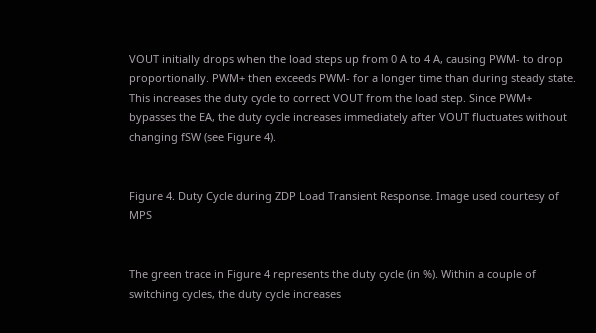VOUT initially drops when the load steps up from 0 A to 4 A, causing PWM- to drop proportionally. PWM+ then exceeds PWM- for a longer time than during steady state. This increases the duty cycle to correct VOUT from the load step. Since PWM+ bypasses the EA, the duty cycle increases immediately after VOUT fluctuates without changing fSW (see Figure 4).


Figure 4. Duty Cycle during ZDP Load Transient Response. Image used courtesy of MPS


The green trace in Figure 4 represents the duty cycle (in %). Within a couple of switching cycles, the duty cycle increases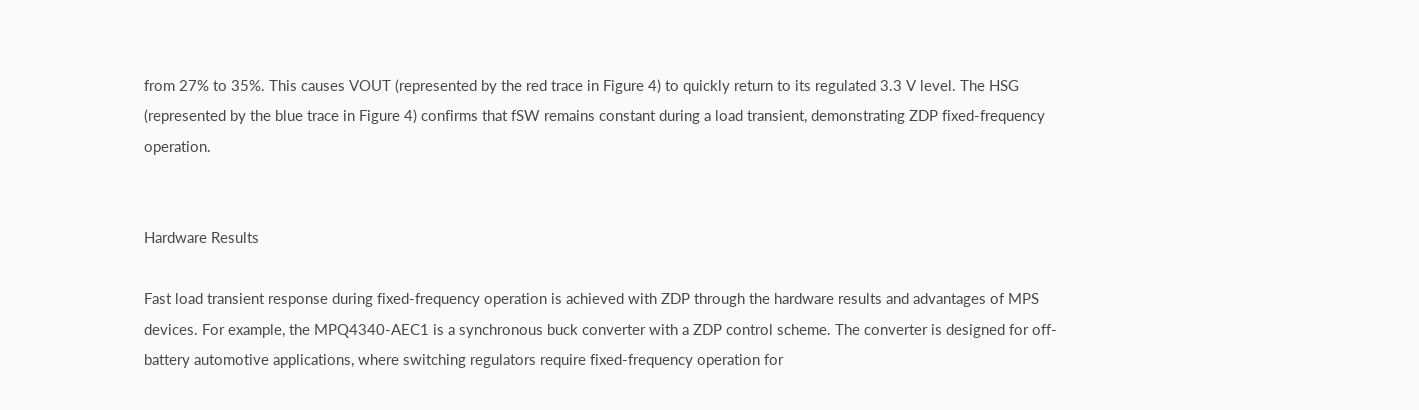from 27% to 35%. This causes VOUT (represented by the red trace in Figure 4) to quickly return to its regulated 3.3 V level. The HSG (represented by the blue trace in Figure 4) confirms that fSW remains constant during a load transient, demonstrating ZDP fixed-frequency operation.


Hardware Results

Fast load transient response during fixed-frequency operation is achieved with ZDP through the hardware results and advantages of MPS devices. For example, the MPQ4340-AEC1 is a synchronous buck converter with a ZDP control scheme. The converter is designed for off-battery automotive applications, where switching regulators require fixed-frequency operation for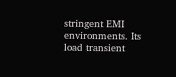stringent EMI environments. Its load transient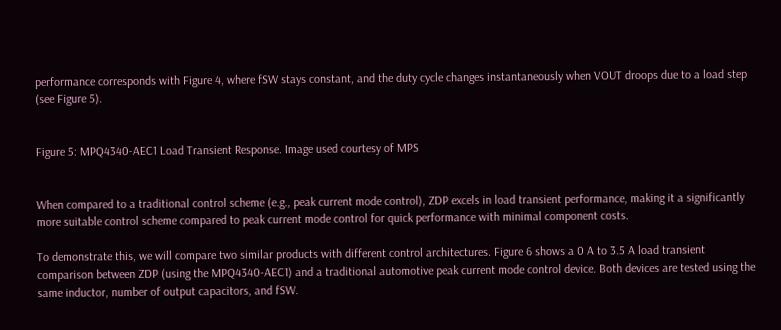performance corresponds with Figure 4, where fSW stays constant, and the duty cycle changes instantaneously when VOUT droops due to a load step (see Figure 5).


Figure 5: MPQ4340-AEC1 Load Transient Response. Image used courtesy of MPS


When compared to a traditional control scheme (e.g., peak current mode control), ZDP excels in load transient performance, making it a significantly more suitable control scheme compared to peak current mode control for quick performance with minimal component costs.

To demonstrate this, we will compare two similar products with different control architectures. Figure 6 shows a 0 A to 3.5 A load transient comparison between ZDP (using the MPQ4340-AEC1) and a traditional automotive peak current mode control device. Both devices are tested using the same inductor, number of output capacitors, and fSW.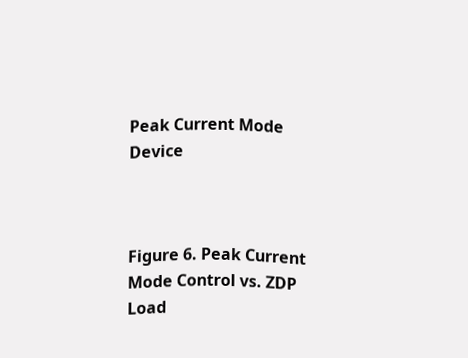Peak Current Mode Device



Figure 6. Peak Current Mode Control vs. ZDP Load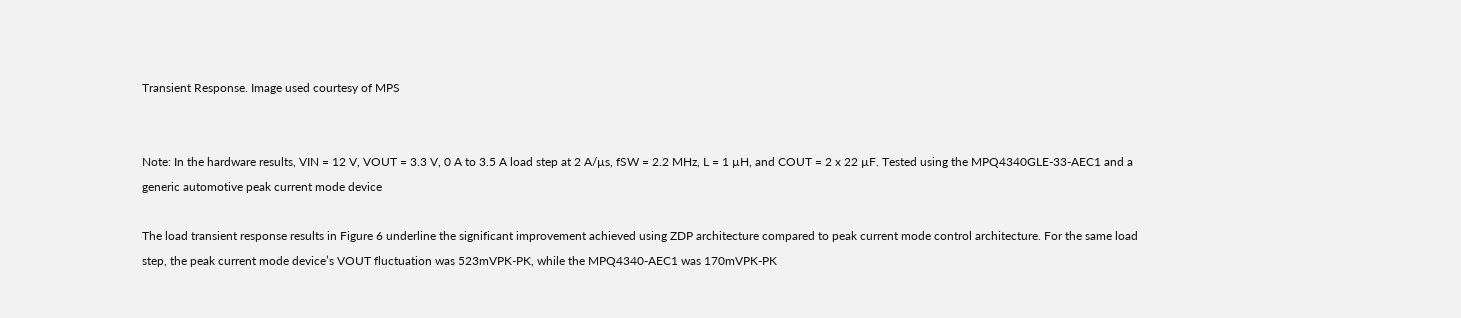Transient Response. Image used courtesy of MPS


Note: In the hardware results, VIN = 12 V, VOUT = 3.3 V, 0 A to 3.5 A load step at 2 A/µs, fSW = 2.2 MHz, L = 1 µH, and COUT = 2 x 22 µF. Tested using the MPQ4340GLE-33-AEC1 and a generic automotive peak current mode device

The load transient response results in Figure 6 underline the significant improvement achieved using ZDP architecture compared to peak current mode control architecture. For the same load step, the peak current mode device’s VOUT fluctuation was 523mVPK-PK, while the MPQ4340-AEC1 was 170mVPK-PK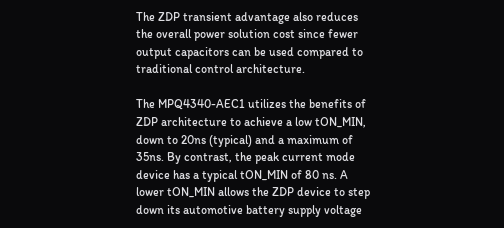The ZDP transient advantage also reduces the overall power solution cost since fewer output capacitors can be used compared to traditional control architecture.

The MPQ4340-AEC1 utilizes the benefits of ZDP architecture to achieve a low tON_MIN, down to 20ns (typical) and a maximum of 35ns. By contrast, the peak current mode device has a typical tON_MIN of 80 ns. A lower tON_MIN allows the ZDP device to step down its automotive battery supply voltage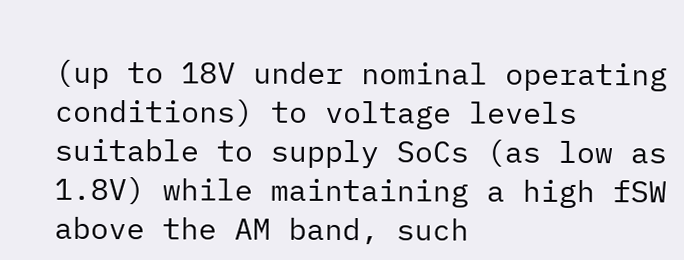(up to 18V under nominal operating conditions) to voltage levels suitable to supply SoCs (as low as 1.8V) while maintaining a high fSW above the AM band, such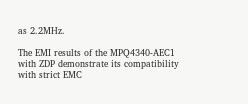as 2.2MHz.

The EMI results of the MPQ4340-AEC1 with ZDP demonstrate its compatibility with strict EMC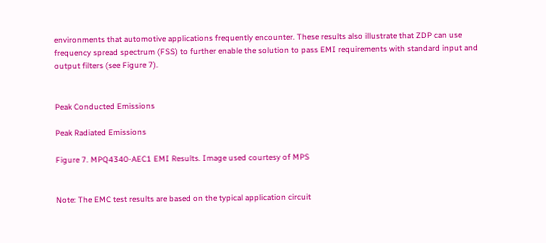environments that automotive applications frequently encounter. These results also illustrate that ZDP can use frequency spread spectrum (FSS) to further enable the solution to pass EMI requirements with standard input and output filters (see Figure 7).


Peak Conducted Emissions

Peak Radiated Emissions

Figure 7. MPQ4340-AEC1 EMI Results. Image used courtesy of MPS


Note: The EMC test results are based on the typical application circuit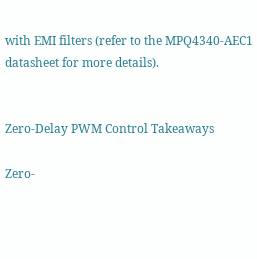with EMI filters (refer to the MPQ4340-AEC1 datasheet for more details).


Zero-Delay PWM Control Takeaways

Zero-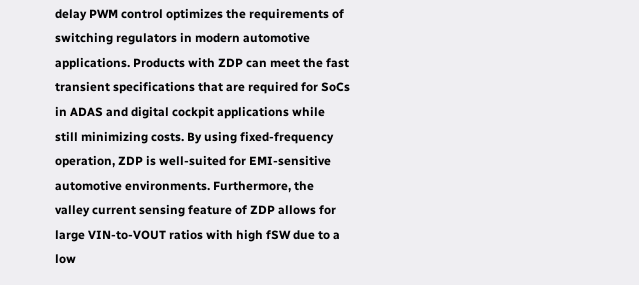delay PWM control optimizes the requirements of switching regulators in modern automotive applications. Products with ZDP can meet the fast transient specifications that are required for SoCs in ADAS and digital cockpit applications while still minimizing costs. By using fixed-frequency operation, ZDP is well-suited for EMI-sensitive automotive environments. Furthermore, the valley current sensing feature of ZDP allows for large VIN-to-VOUT ratios with high fSW due to a low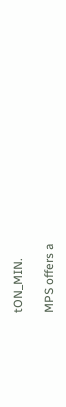tON_MIN.

MPS offers a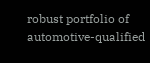robust portfolio of automotive-qualified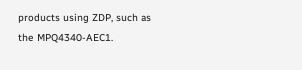products using ZDP, such as the MPQ4340-AEC1.